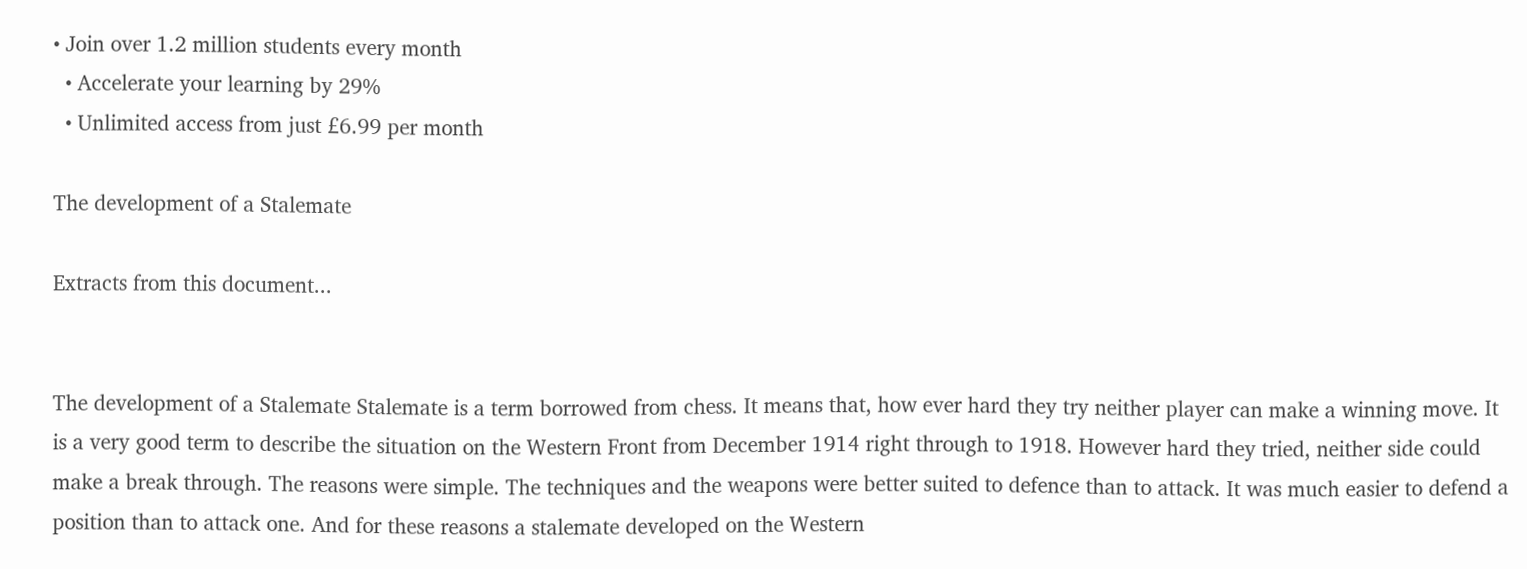• Join over 1.2 million students every month
  • Accelerate your learning by 29%
  • Unlimited access from just £6.99 per month

The development of a Stalemate

Extracts from this document...


The development of a Stalemate Stalemate is a term borrowed from chess. It means that, how ever hard they try neither player can make a winning move. It is a very good term to describe the situation on the Western Front from December 1914 right through to 1918. However hard they tried, neither side could make a break through. The reasons were simple. The techniques and the weapons were better suited to defence than to attack. It was much easier to defend a position than to attack one. And for these reasons a stalemate developed on the Western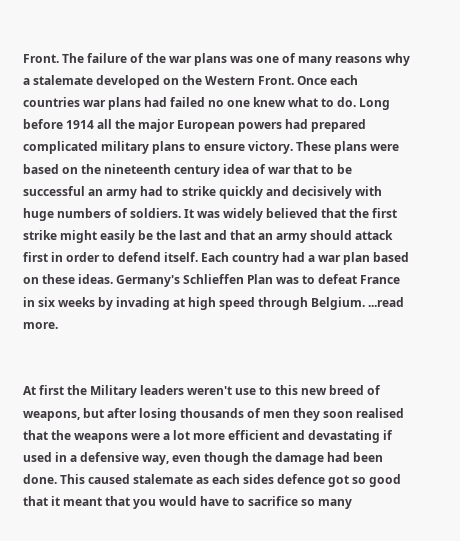Front. The failure of the war plans was one of many reasons why a stalemate developed on the Western Front. Once each countries war plans had failed no one knew what to do. Long before 1914 all the major European powers had prepared complicated military plans to ensure victory. These plans were based on the nineteenth century idea of war that to be successful an army had to strike quickly and decisively with huge numbers of soldiers. It was widely believed that the first strike might easily be the last and that an army should attack first in order to defend itself. Each country had a war plan based on these ideas. Germany's Schlieffen Plan was to defeat France in six weeks by invading at high speed through Belgium. ...read more.


At first the Military leaders weren't use to this new breed of weapons, but after losing thousands of men they soon realised that the weapons were a lot more efficient and devastating if used in a defensive way, even though the damage had been done. This caused stalemate as each sides defence got so good that it meant that you would have to sacrifice so many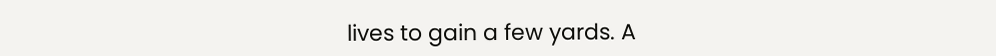lives to gain a few yards. A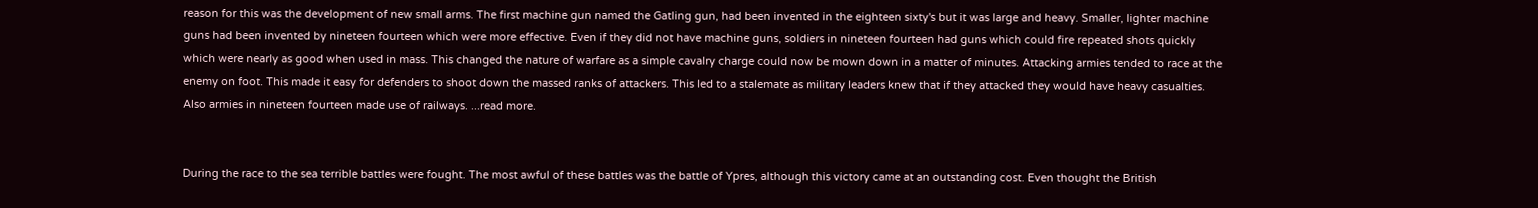reason for this was the development of new small arms. The first machine gun named the Gatling gun, had been invented in the eighteen sixty's but it was large and heavy. Smaller, lighter machine guns had been invented by nineteen fourteen which were more effective. Even if they did not have machine guns, soldiers in nineteen fourteen had guns which could fire repeated shots quickly which were nearly as good when used in mass. This changed the nature of warfare as a simple cavalry charge could now be mown down in a matter of minutes. Attacking armies tended to race at the enemy on foot. This made it easy for defenders to shoot down the massed ranks of attackers. This led to a stalemate as military leaders knew that if they attacked they would have heavy casualties. Also armies in nineteen fourteen made use of railways. ...read more.


During the race to the sea terrible battles were fought. The most awful of these battles was the battle of Ypres, although this victory came at an outstanding cost. Even thought the British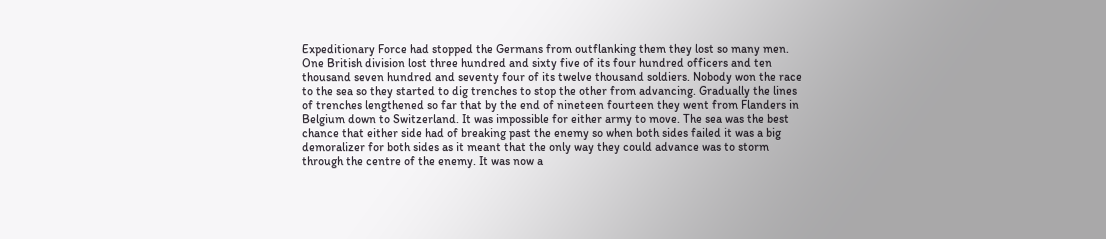Expeditionary Force had stopped the Germans from outflanking them they lost so many men. One British division lost three hundred and sixty five of its four hundred officers and ten thousand seven hundred and seventy four of its twelve thousand soldiers. Nobody won the race to the sea so they started to dig trenches to stop the other from advancing. Gradually the lines of trenches lengthened so far that by the end of nineteen fourteen they went from Flanders in Belgium down to Switzerland. It was impossible for either army to move. The sea was the best chance that either side had of breaking past the enemy so when both sides failed it was a big demoralizer for both sides as it meant that the only way they could advance was to storm through the centre of the enemy. It was now a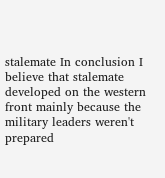stalemate In conclusion I believe that stalemate developed on the western front mainly because the military leaders weren't prepared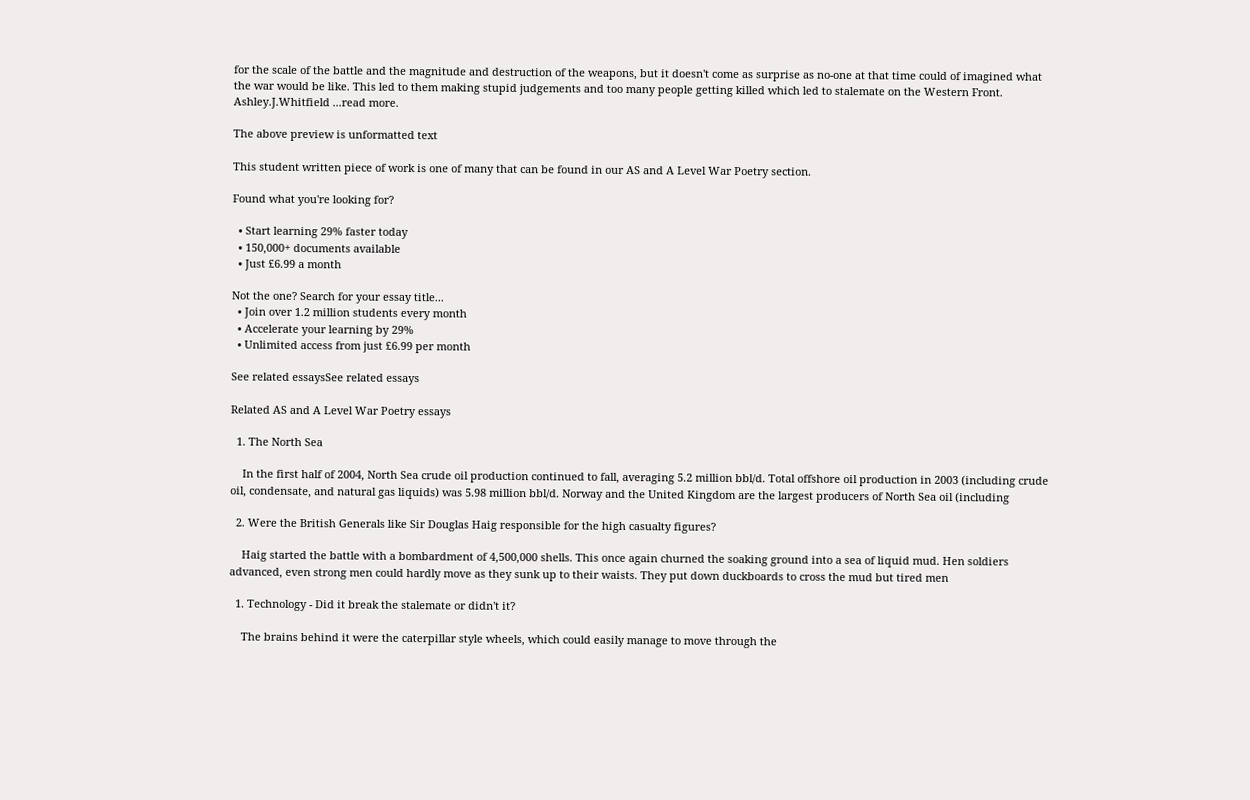for the scale of the battle and the magnitude and destruction of the weapons, but it doesn't come as surprise as no-one at that time could of imagined what the war would be like. This led to them making stupid judgements and too many people getting killed which led to stalemate on the Western Front. Ashley.J.Whitfield ...read more.

The above preview is unformatted text

This student written piece of work is one of many that can be found in our AS and A Level War Poetry section.

Found what you're looking for?

  • Start learning 29% faster today
  • 150,000+ documents available
  • Just £6.99 a month

Not the one? Search for your essay title...
  • Join over 1.2 million students every month
  • Accelerate your learning by 29%
  • Unlimited access from just £6.99 per month

See related essaysSee related essays

Related AS and A Level War Poetry essays

  1. The North Sea

    In the first half of 2004, North Sea crude oil production continued to fall, averaging 5.2 million bbl/d. Total offshore oil production in 2003 (including crude oil, condensate, and natural gas liquids) was 5.98 million bbl/d. Norway and the United Kingdom are the largest producers of North Sea oil (including

  2. Were the British Generals like Sir Douglas Haig responsible for the high casualty figures?

    Haig started the battle with a bombardment of 4,500,000 shells. This once again churned the soaking ground into a sea of liquid mud. Hen soldiers advanced, even strong men could hardly move as they sunk up to their waists. They put down duckboards to cross the mud but tired men

  1. Technology - Did it break the stalemate or didn't it?

    The brains behind it were the caterpillar style wheels, which could easily manage to move through the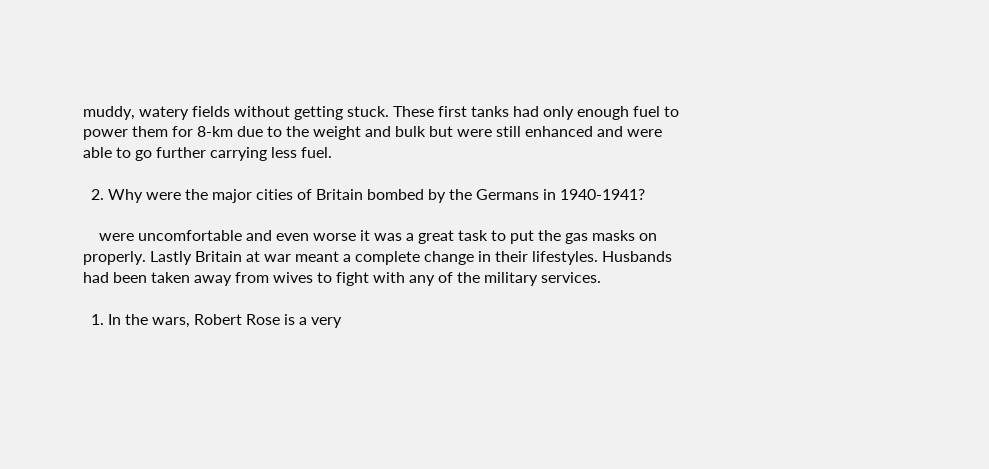muddy, watery fields without getting stuck. These first tanks had only enough fuel to power them for 8-km due to the weight and bulk but were still enhanced and were able to go further carrying less fuel.

  2. Why were the major cities of Britain bombed by the Germans in 1940-1941?

    were uncomfortable and even worse it was a great task to put the gas masks on properly. Lastly Britain at war meant a complete change in their lifestyles. Husbands had been taken away from wives to fight with any of the military services.

  1. In the wars, Robert Rose is a very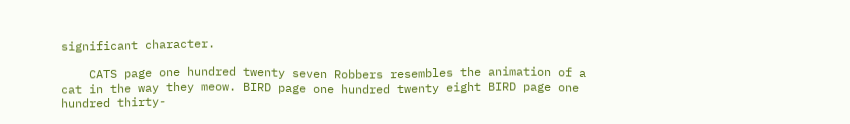significant character.

    CATS page one hundred twenty seven Robbers resembles the animation of a cat in the way they meow. BIRD page one hundred twenty eight BIRD page one hundred thirty-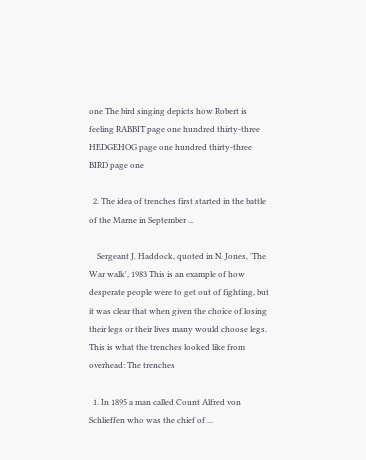one The bird singing depicts how Robert is feeling RABBIT page one hundred thirty-three HEDGEHOG page one hundred thirty-three BIRD page one

  2. The idea of trenches first started in the battle of the Marne in September ...

    Sergeant J. Haddock, quoted in N. Jones, 'The War walk', 1983 This is an example of how desperate people were to get out of fighting, but it was clear that when given the choice of losing their legs or their lives many would choose legs. This is what the trenches looked like from overhead: The trenches

  1. In 1895 a man called Count Alfred von Schlieffen who was the chief of ...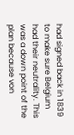had signed back in 1839 to make sure Belgium had their neutrality. This was a down point of the plan because von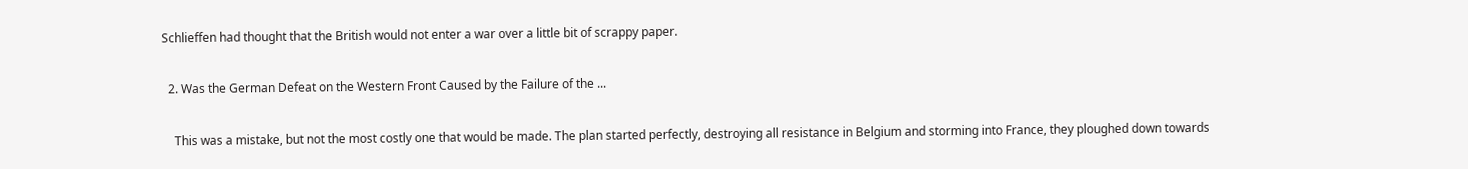Schlieffen had thought that the British would not enter a war over a little bit of scrappy paper.

  2. Was the German Defeat on the Western Front Caused by the Failure of the ...

    This was a mistake, but not the most costly one that would be made. The plan started perfectly, destroying all resistance in Belgium and storming into France, they ploughed down towards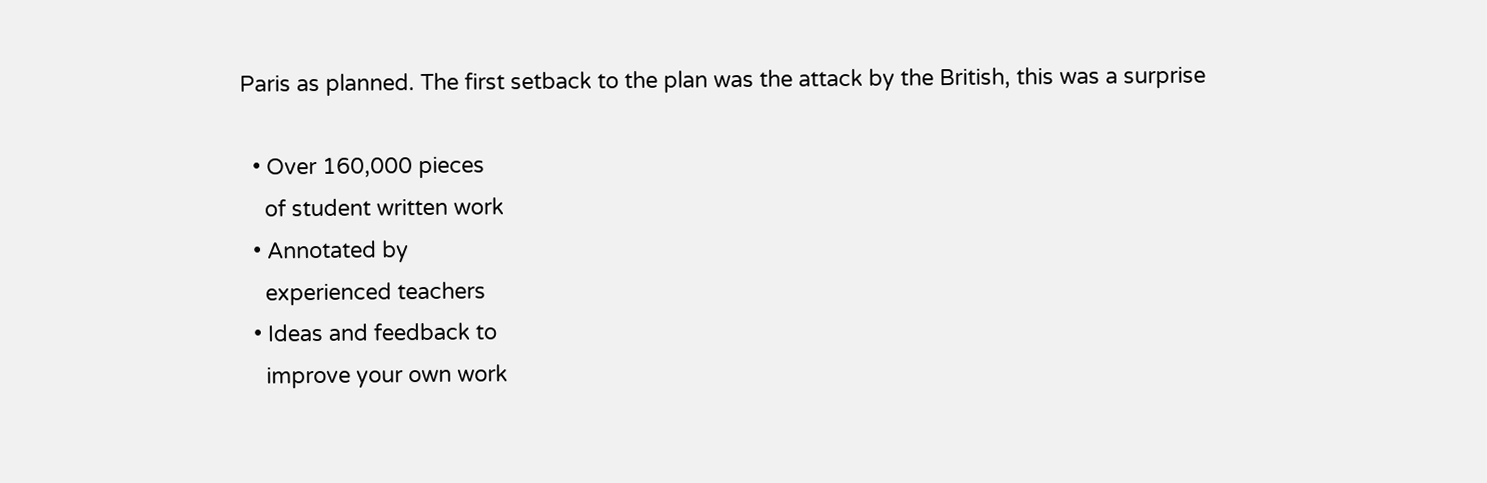Paris as planned. The first setback to the plan was the attack by the British, this was a surprise

  • Over 160,000 pieces
    of student written work
  • Annotated by
    experienced teachers
  • Ideas and feedback to
    improve your own work